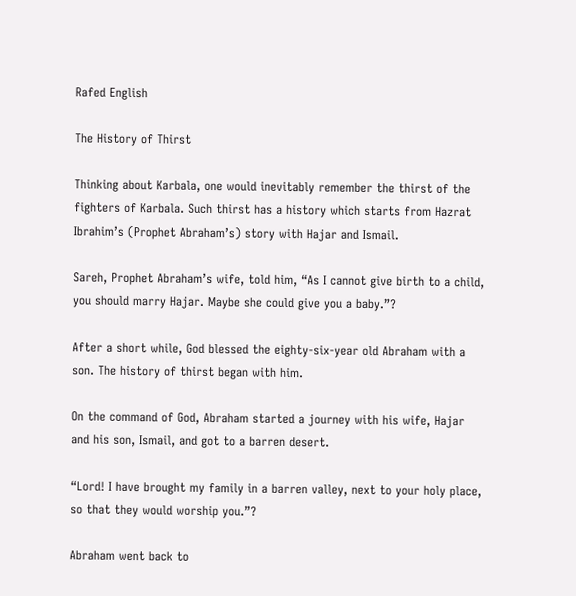Rafed English

The History of Thirst

Thinking about Karbala, one would inevitably remember the thirst of the fighters of Karbala. Such thirst has a history which starts from Hazrat Ibrahim’s (Prophet Abraham’s) story with Hajar and Ismail.

Sareh, Prophet Abraham’s wife, told him, “As I cannot give birth to a child, you should marry Hajar. Maybe she could give you a baby.”?

After a short while, God blessed the eighty-six-year old Abraham with a son. The history of thirst began with him.

On the command of God, Abraham started a journey with his wife, Hajar and his son, Ismail, and got to a barren desert.

“Lord! I have brought my family in a barren valley, next to your holy place, so that they would worship you.”?

Abraham went back to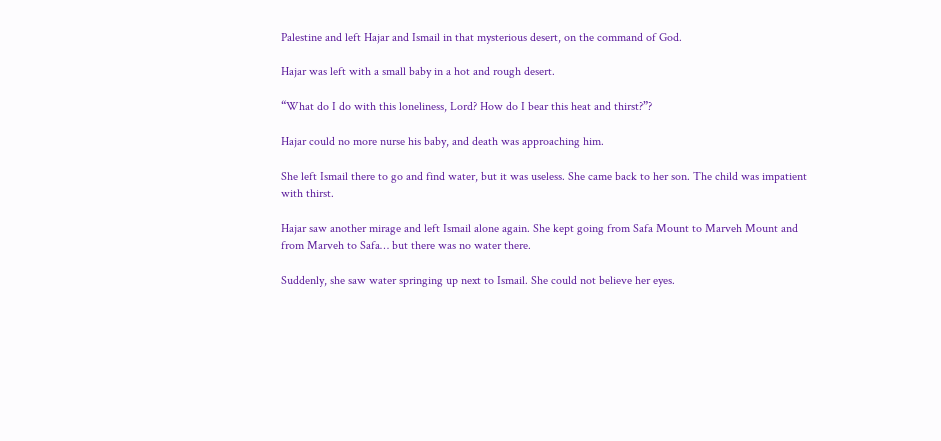Palestine and left Hajar and Ismail in that mysterious desert, on the command of God.

Hajar was left with a small baby in a hot and rough desert.

“What do I do with this loneliness, Lord? How do I bear this heat and thirst?”?

Hajar could no more nurse his baby, and death was approaching him.

She left Ismail there to go and find water, but it was useless. She came back to her son. The child was impatient with thirst.

Hajar saw another mirage and left Ismail alone again. She kept going from Safa Mount to Marveh Mount and from Marveh to Safa… but there was no water there.

Suddenly, she saw water springing up next to Ismail. She could not believe her eyes.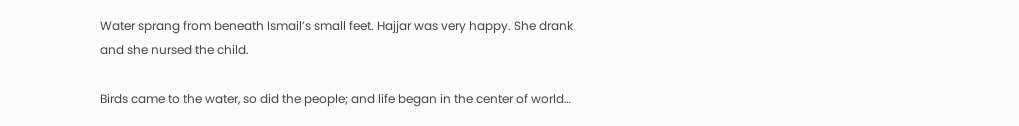Water sprang from beneath Ismail’s small feet. Hajjar was very happy. She drank and she nursed the child.

Birds came to the water, so did the people; and life began in the center of world…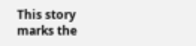This story marks the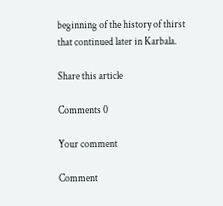beginning of the history of thirst that continued later in Karbala.

Share this article

Comments 0

Your comment

Comment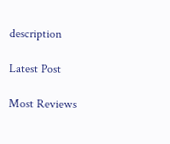description

Latest Post

Most Reviews